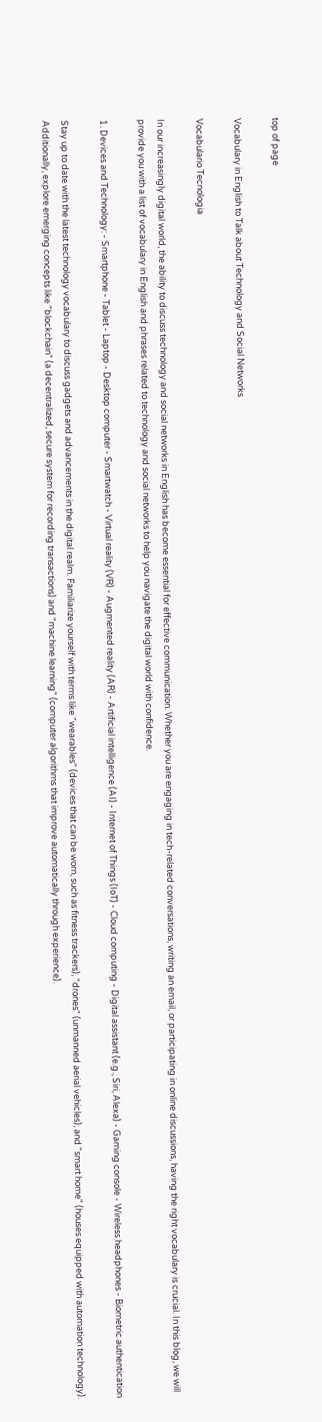top of page

Vocabulary in English to Talk about Technology and Social Networks

Vocabulario Tecnologia

In our increasingly digital world, the ability to discuss technology and social networks in English has become essential for effective communication. Whether you are engaging in tech-related conversations, writing an email, or participating in online discussions, having the right vocabulary is crucial. In this blog, we will provide you with a list of vocabulary in English and phrases related to technology and social networks to help you navigate the digital world with confidence.

1. Devices and Technology: - Smartphone - Tablet - Laptop - Desktop computer - Smartwatch - Virtual reality (VR) - Augmented reality (AR) - Artificial intelligence (AI) - Internet of Things (IoT) - Cloud computing - Digital assistant (e.g., Siri, Alexa) - Gaming console - Wireless headphones - Biometric authentication

Stay up to date with the latest technology vocabulary to discuss gadgets and advancements in the digital realm. Familiarize yourself with terms like "wearables" (devices that can be worn, such as fitness trackers), "drones" (unmanned aerial vehicles), and "smart home" (houses equipped with automation technology). Additionally, explore emerging concepts like "blockchain" (a decentralized, secure system for recording transactions) and "machine learning" (computer algorithms that improve automatically through experience).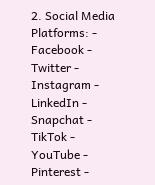2. Social Media Platforms: - Facebook - Twitter - Instagram - LinkedIn - Snapchat - TikTok - YouTube - Pinterest -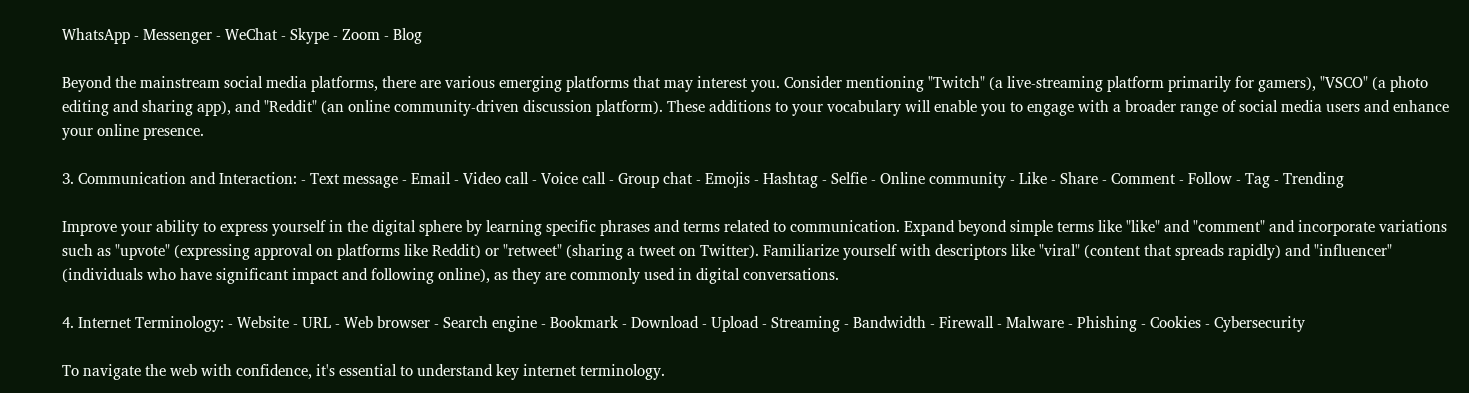WhatsApp - Messenger - WeChat - Skype - Zoom - Blog

Beyond the mainstream social media platforms, there are various emerging platforms that may interest you. Consider mentioning "Twitch" (a live-streaming platform primarily for gamers), "VSCO" (a photo editing and sharing app), and "Reddit" (an online community-driven discussion platform). These additions to your vocabulary will enable you to engage with a broader range of social media users and enhance your online presence.

3. Communication and Interaction: - Text message - Email - Video call - Voice call - Group chat - Emojis - Hashtag - Selfie - Online community - Like - Share - Comment - Follow - Tag - Trending

Improve your ability to express yourself in the digital sphere by learning specific phrases and terms related to communication. Expand beyond simple terms like "like" and "comment" and incorporate variations such as "upvote" (expressing approval on platforms like Reddit) or "retweet" (sharing a tweet on Twitter). Familiarize yourself with descriptors like "viral" (content that spreads rapidly) and "influencer" (individuals who have significant impact and following online), as they are commonly used in digital conversations.

4. Internet Terminology: - Website - URL - Web browser - Search engine - Bookmark - Download - Upload - Streaming - Bandwidth - Firewall - Malware - Phishing - Cookies - Cybersecurity

To navigate the web with confidence, it's essential to understand key internet terminology.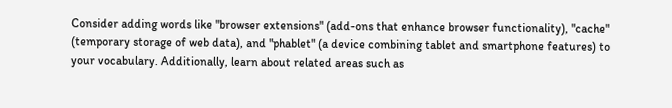Consider adding words like "browser extensions" (add-ons that enhance browser functionality), "cache" (temporary storage of web data), and "phablet" (a device combining tablet and smartphone features) to your vocabulary. Additionally, learn about related areas such as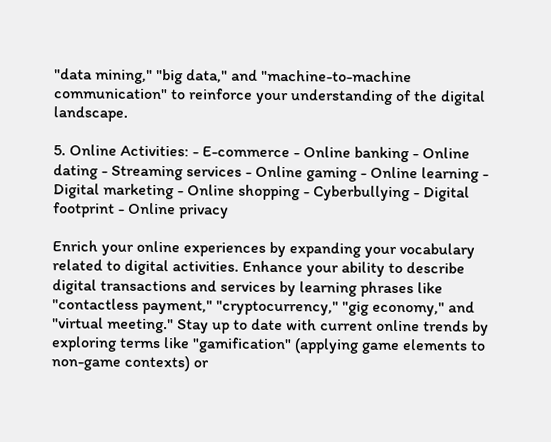"data mining," "big data," and "machine-to-machine communication" to reinforce your understanding of the digital landscape.

5. Online Activities: - E-commerce - Online banking - Online dating - Streaming services - Online gaming - Online learning - Digital marketing - Online shopping - Cyberbullying - Digital footprint - Online privacy

Enrich your online experiences by expanding your vocabulary related to digital activities. Enhance your ability to describe digital transactions and services by learning phrases like "contactless payment," "cryptocurrency," "gig economy," and "virtual meeting." Stay up to date with current online trends by exploring terms like "gamification" (applying game elements to non-game contexts) or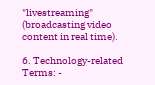"livestreaming" (broadcasting video content in real time).

6. Technology-related Terms: -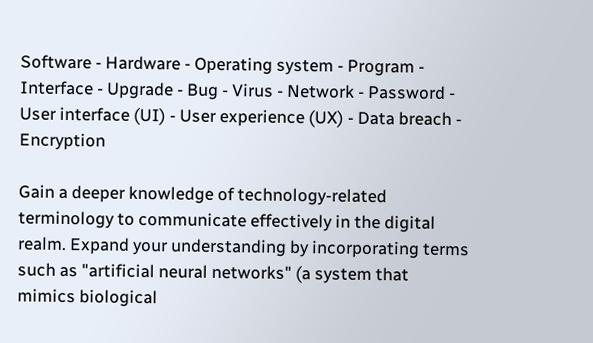Software - Hardware - Operating system - Program - Interface - Upgrade - Bug - Virus - Network - Password - User interface (UI) - User experience (UX) - Data breach - Encryption

Gain a deeper knowledge of technology-related terminology to communicate effectively in the digital realm. Expand your understanding by incorporating terms such as "artificial neural networks" (a system that mimics biological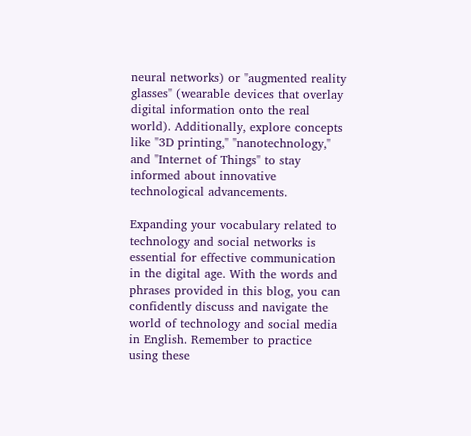neural networks) or "augmented reality glasses" (wearable devices that overlay digital information onto the real world). Additionally, explore concepts like "3D printing," "nanotechnology," and "Internet of Things" to stay informed about innovative technological advancements.

Expanding your vocabulary related to technology and social networks is essential for effective communication in the digital age. With the words and phrases provided in this blog, you can confidently discuss and navigate the world of technology and social media in English. Remember to practice using these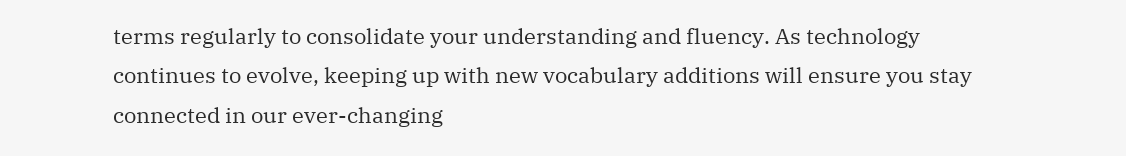terms regularly to consolidate your understanding and fluency. As technology continues to evolve, keeping up with new vocabulary additions will ensure you stay connected in our ever-changing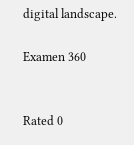digital landscape.

Examen 360


Rated 0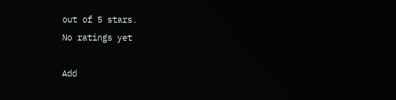out of 5 stars.
No ratings yet

Add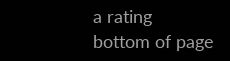a rating
bottom of page